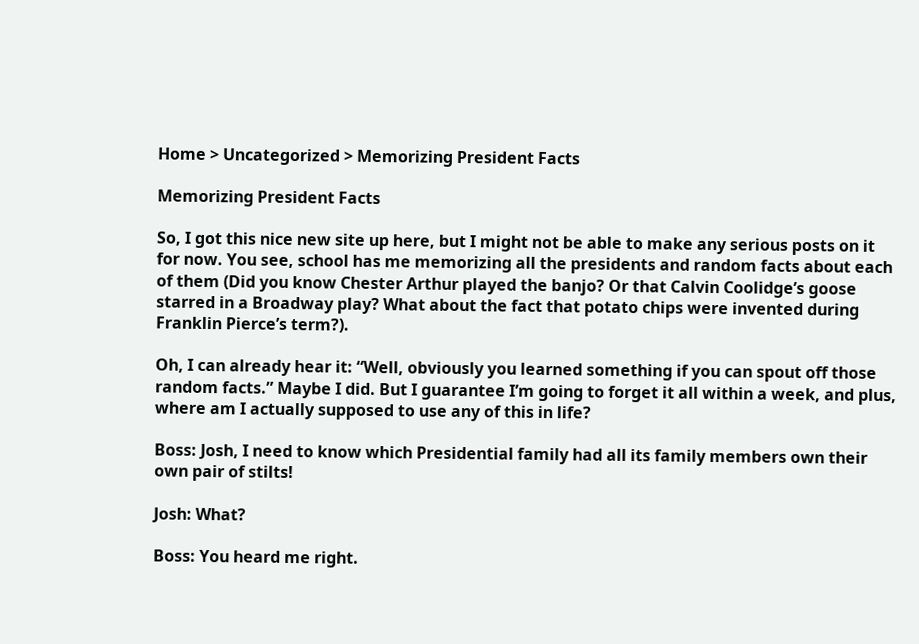Home > Uncategorized > Memorizing President Facts

Memorizing President Facts

So, I got this nice new site up here, but I might not be able to make any serious posts on it for now. You see, school has me memorizing all the presidents and random facts about each of them (Did you know Chester Arthur played the banjo? Or that Calvin Coolidge’s goose starred in a Broadway play? What about the fact that potato chips were invented during Franklin Pierce’s term?).

Oh, I can already hear it: “Well, obviously you learned something if you can spout off those random facts.” Maybe I did. But I guarantee I’m going to forget it all within a week, and plus, where am I actually supposed to use any of this in life?

Boss: Josh, I need to know which Presidential family had all its family members own their own pair of stilts!

Josh: What?

Boss: You heard me right.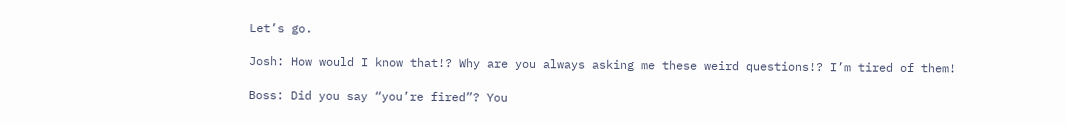Let’s go.

Josh: How would I know that!? Why are you always asking me these weird questions!? I’m tired of them!

Boss: Did you say “you’re fired”? You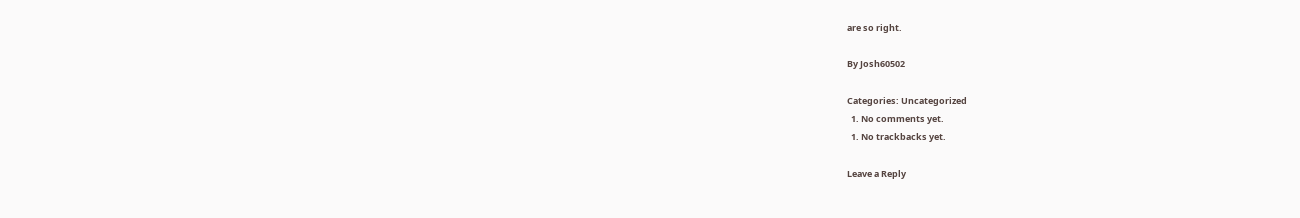are so right.

By Josh60502

Categories: Uncategorized
  1. No comments yet.
  1. No trackbacks yet.

Leave a Reply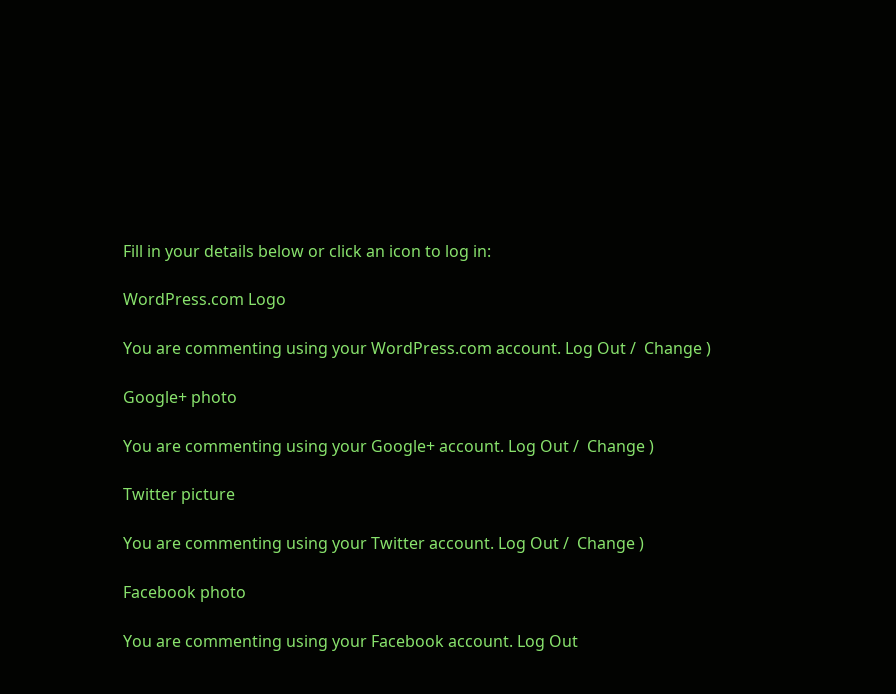Fill in your details below or click an icon to log in:

WordPress.com Logo

You are commenting using your WordPress.com account. Log Out /  Change )

Google+ photo

You are commenting using your Google+ account. Log Out /  Change )

Twitter picture

You are commenting using your Twitter account. Log Out /  Change )

Facebook photo

You are commenting using your Facebook account. Log Out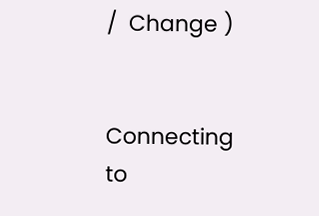/  Change )


Connecting to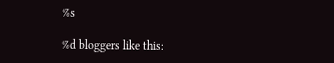%s

%d bloggers like this: